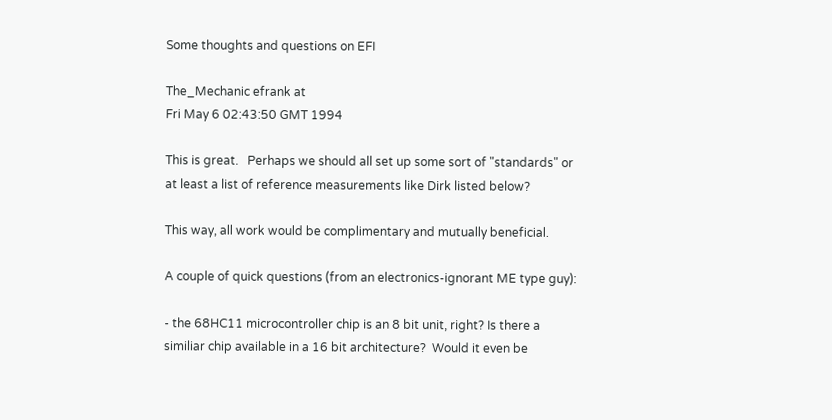Some thoughts and questions on EFI

The_Mechanic efrank at
Fri May 6 02:43:50 GMT 1994

This is great.   Perhaps we should all set up some sort of "standards" or
at least a list of reference measurements like Dirk listed below?

This way, all work would be complimentary and mutually beneficial.

A couple of quick questions (from an electronics-ignorant ME type guy):

- the 68HC11 microcontroller chip is an 8 bit unit, right? Is there a
similiar chip available in a 16 bit architecture?  Would it even be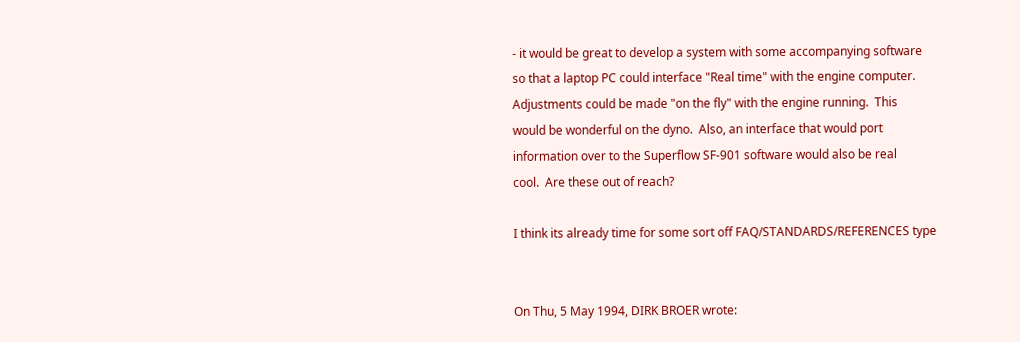- it would be great to develop a system with some accompanying software
so that a laptop PC could interface "Real time" with the engine computer.
Adjustments could be made "on the fly" with the engine running.  This
would be wonderful on the dyno.  Also, an interface that would port
information over to the Superflow SF-901 software would also be real
cool.  Are these out of reach?

I think its already time for some sort off FAQ/STANDARDS/REFERENCES type


On Thu, 5 May 1994, DIRK BROER wrote: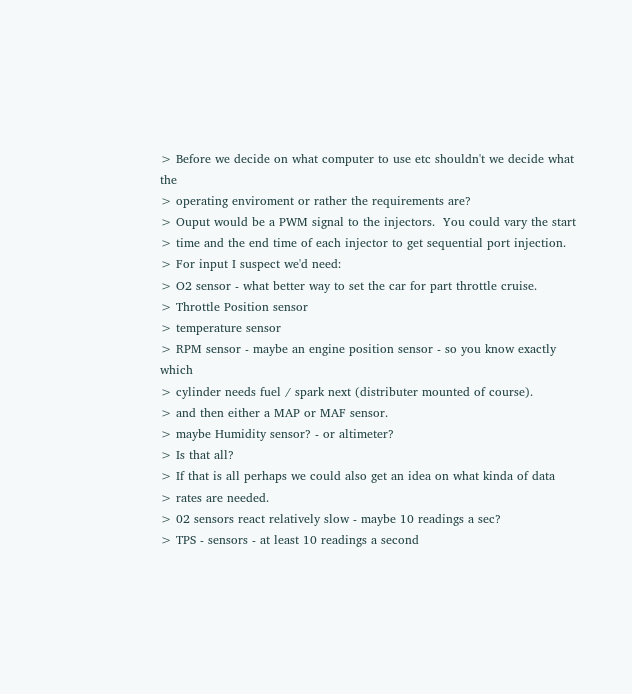> Before we decide on what computer to use etc shouldn't we decide what the
> operating enviroment or rather the requirements are?
> Ouput would be a PWM signal to the injectors.  You could vary the start
> time and the end time of each injector to get sequential port injection.
> For input I suspect we'd need:
> O2 sensor - what better way to set the car for part throttle cruise.
> Throttle Position sensor
> temperature sensor
> RPM sensor - maybe an engine position sensor - so you know exactly which
> cylinder needs fuel / spark next (distributer mounted of course).
> and then either a MAP or MAF sensor.
> maybe Humidity sensor? - or altimeter?
> Is that all?
> If that is all perhaps we could also get an idea on what kinda of data
> rates are needed.
> 02 sensors react relatively slow - maybe 10 readings a sec?
> TPS - sensors - at least 10 readings a second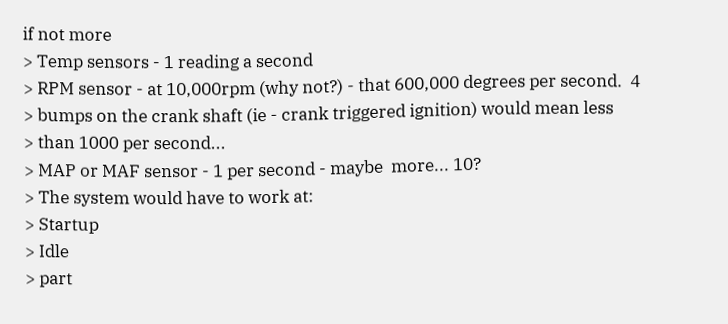if not more
> Temp sensors - 1 reading a second
> RPM sensor - at 10,000rpm (why not?) - that 600,000 degrees per second.  4
> bumps on the crank shaft (ie - crank triggered ignition) would mean less
> than 1000 per second...
> MAP or MAF sensor - 1 per second - maybe  more... 10?
> The system would have to work at:
> Startup
> Idle
> part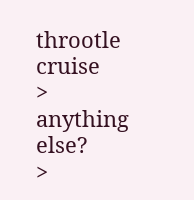throotle cruise
> anything else?
>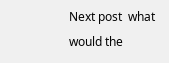Next post  what would the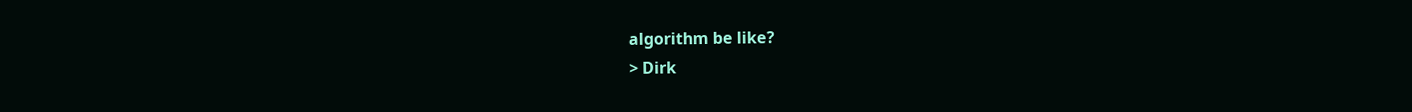algorithm be like?
> Dirk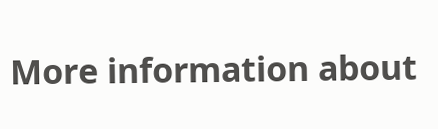More information about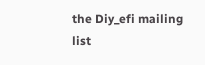the Diy_efi mailing list